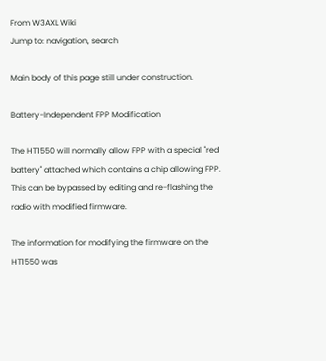From W3AXL Wiki
Jump to: navigation, search

Main body of this page still under construction.

Battery-Independent FPP Modification

The HT1550 will normally allow FPP with a special "red battery" attached which contains a chip allowing FPP. This can be bypassed by editing and re-flashing the radio with modified firmware.

The information for modifying the firmware on the HT1550 was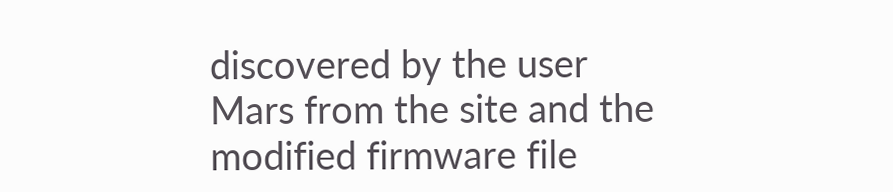discovered by the user Mars from the site and the modified firmware file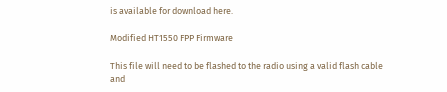is available for download here.

Modified HT1550 FPP Firmware

This file will need to be flashed to the radio using a valid flash cable and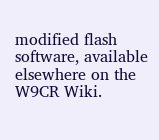modified flash software, available elsewhere on the W9CR Wiki.